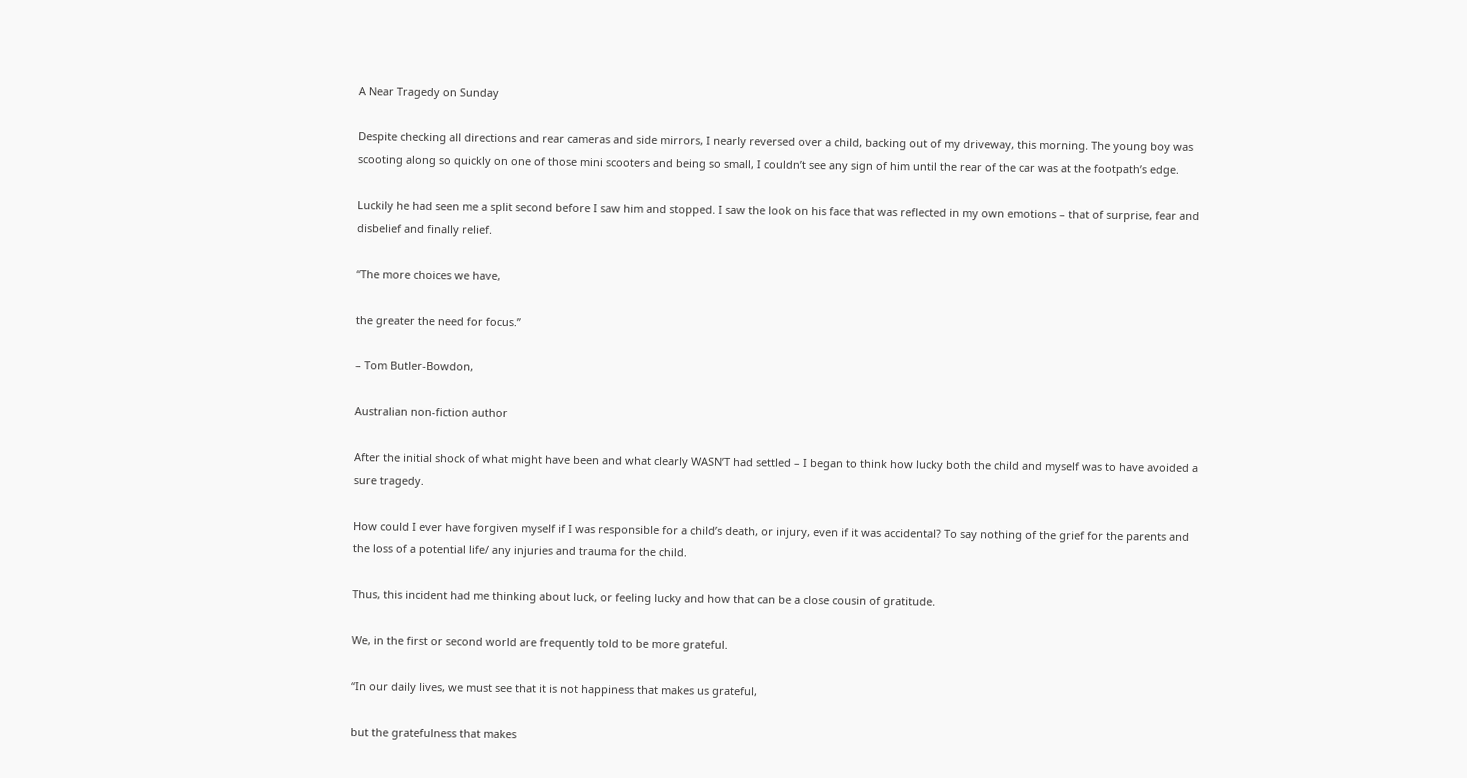A Near Tragedy on Sunday

Despite checking all directions and rear cameras and side mirrors, I nearly reversed over a child, backing out of my driveway, this morning. The young boy was scooting along so quickly on one of those mini scooters and being so small, I couldn’t see any sign of him until the rear of the car was at the footpath’s edge.

Luckily he had seen me a split second before I saw him and stopped. I saw the look on his face that was reflected in my own emotions – that of surprise, fear and disbelief and finally relief.

“The more choices we have,

the greater the need for focus.”

– Tom Butler-Bowdon,

Australian non-fiction author

After the initial shock of what might have been and what clearly WASN’T had settled – I began to think how lucky both the child and myself was to have avoided a sure tragedy.

How could I ever have forgiven myself if I was responsible for a child’s death, or injury, even if it was accidental? To say nothing of the grief for the parents and the loss of a potential life/ any injuries and trauma for the child.

Thus, this incident had me thinking about luck, or feeling lucky and how that can be a close cousin of gratitude.

We, in the first or second world are frequently told to be more grateful.

“In our daily lives, we must see that it is not happiness that makes us grateful,

but the gratefulness that makes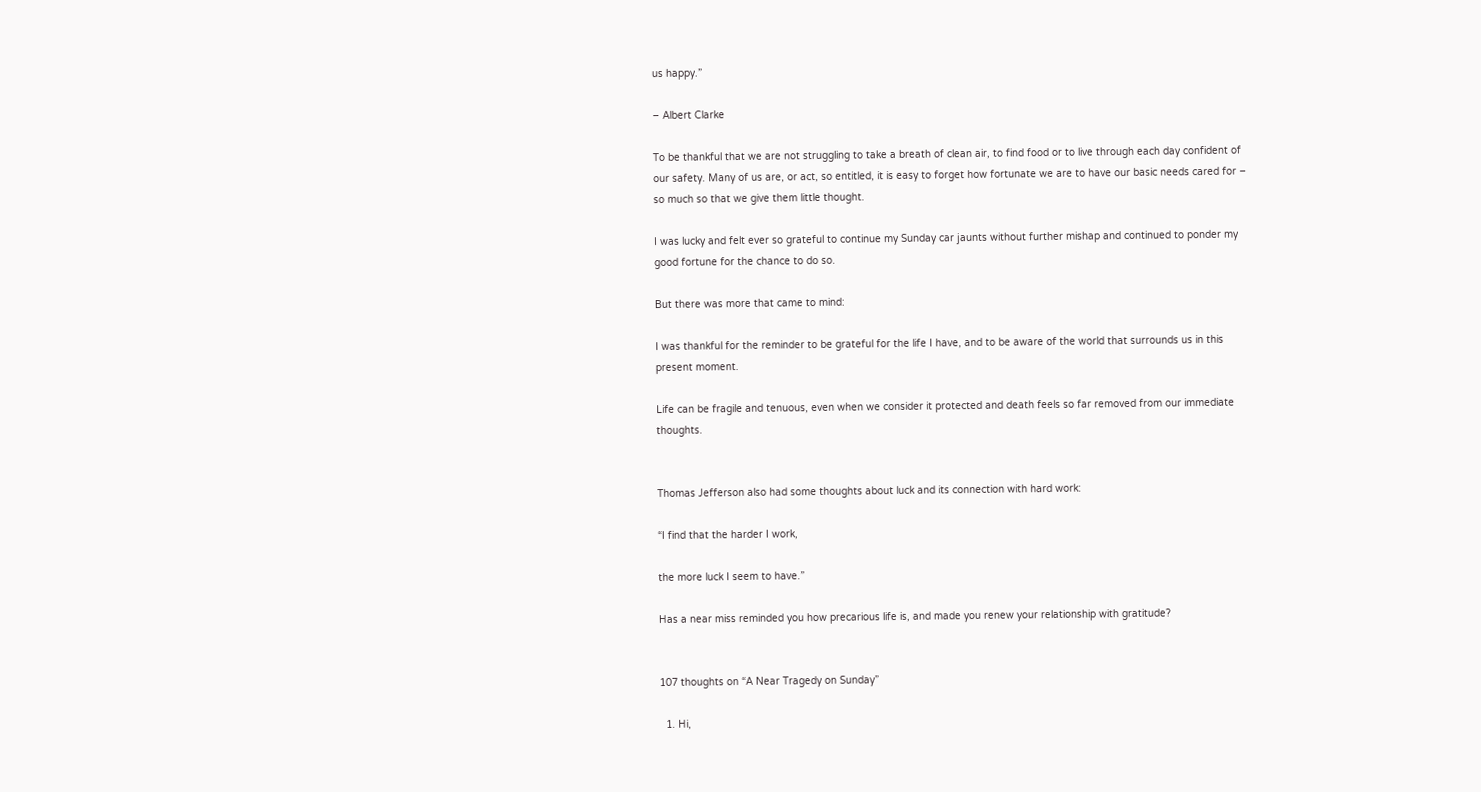us happy.”

– Albert Clarke

To be thankful that we are not struggling to take a breath of clean air, to find food or to live through each day confident of our safety. Many of us are, or act, so entitled, it is easy to forget how fortunate we are to have our basic needs cared for – so much so that we give them little thought.

I was lucky and felt ever so grateful to continue my Sunday car jaunts without further mishap and continued to ponder my good fortune for the chance to do so.

But there was more that came to mind:

I was thankful for the reminder to be grateful for the life I have, and to be aware of the world that surrounds us in this present moment.

Life can be fragile and tenuous, even when we consider it protected and death feels so far removed from our immediate thoughts.


Thomas Jefferson also had some thoughts about luck and its connection with hard work:

“I find that the harder I work,

the more luck I seem to have.”

Has a near miss reminded you how precarious life is, and made you renew your relationship with gratitude?


107 thoughts on “A Near Tragedy on Sunday”

  1. Hi,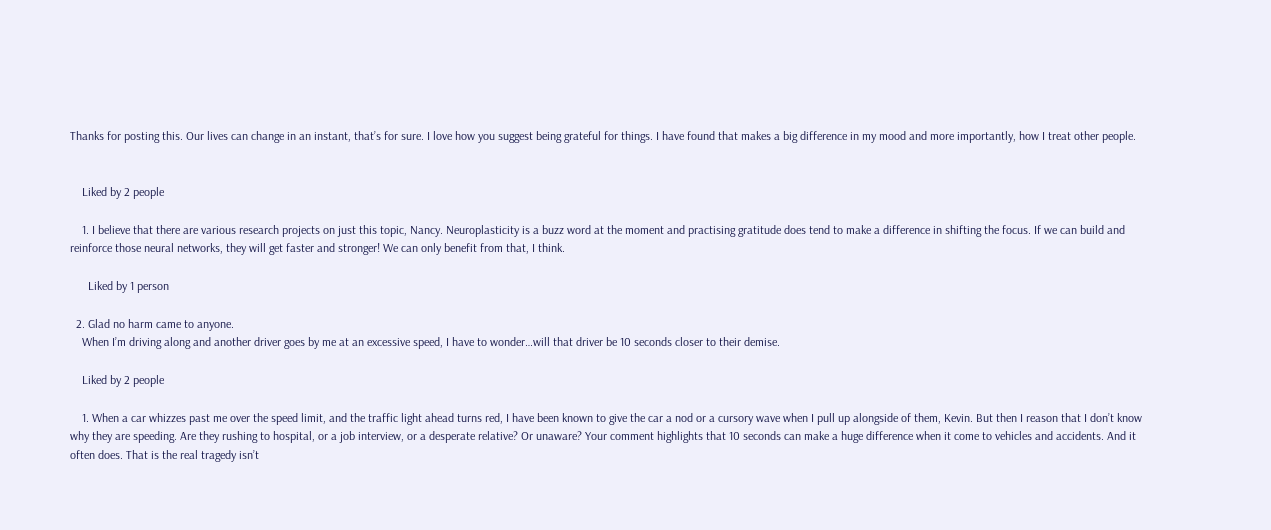Thanks for posting this. Our lives can change in an instant, that’s for sure. I love how you suggest being grateful for things. I have found that makes a big difference in my mood and more importantly, how I treat other people.


    Liked by 2 people

    1. I believe that there are various research projects on just this topic, Nancy. Neuroplasticity is a buzz word at the moment and practising gratitude does tend to make a difference in shifting the focus. If we can build and reinforce those neural networks, they will get faster and stronger! We can only benefit from that, I think.

      Liked by 1 person

  2. Glad no harm came to anyone.
    When I’m driving along and another driver goes by me at an excessive speed, I have to wonder…will that driver be 10 seconds closer to their demise.

    Liked by 2 people

    1. When a car whizzes past me over the speed limit, and the traffic light ahead turns red, I have been known to give the car a nod or a cursory wave when I pull up alongside of them, Kevin. But then I reason that I don’t know why they are speeding. Are they rushing to hospital, or a job interview, or a desperate relative? Or unaware? Your comment highlights that 10 seconds can make a huge difference when it come to vehicles and accidents. And it often does. That is the real tragedy isn’t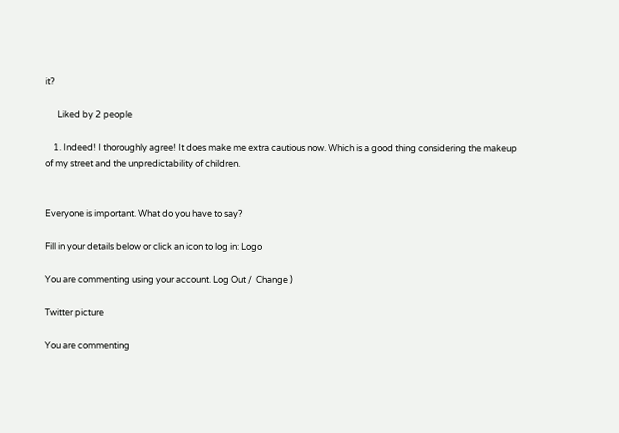it?

      Liked by 2 people

    1. Indeed! I thoroughly agree! It does make me extra cautious now. Which is a good thing considering the makeup of my street and the unpredictability of children.


Everyone is important. What do you have to say?

Fill in your details below or click an icon to log in: Logo

You are commenting using your account. Log Out /  Change )

Twitter picture

You are commenting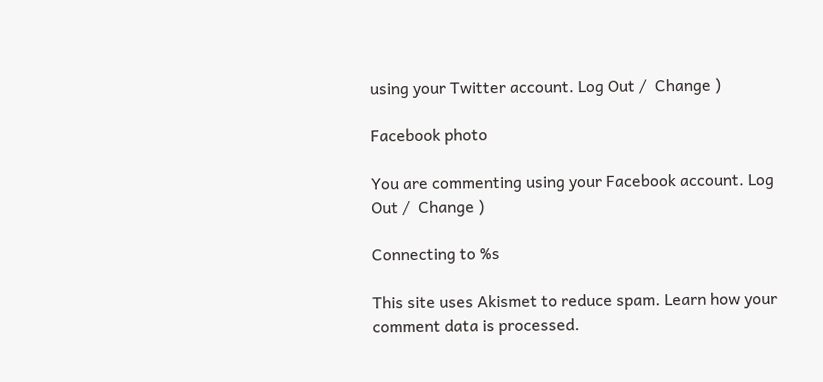using your Twitter account. Log Out /  Change )

Facebook photo

You are commenting using your Facebook account. Log Out /  Change )

Connecting to %s

This site uses Akismet to reduce spam. Learn how your comment data is processed.